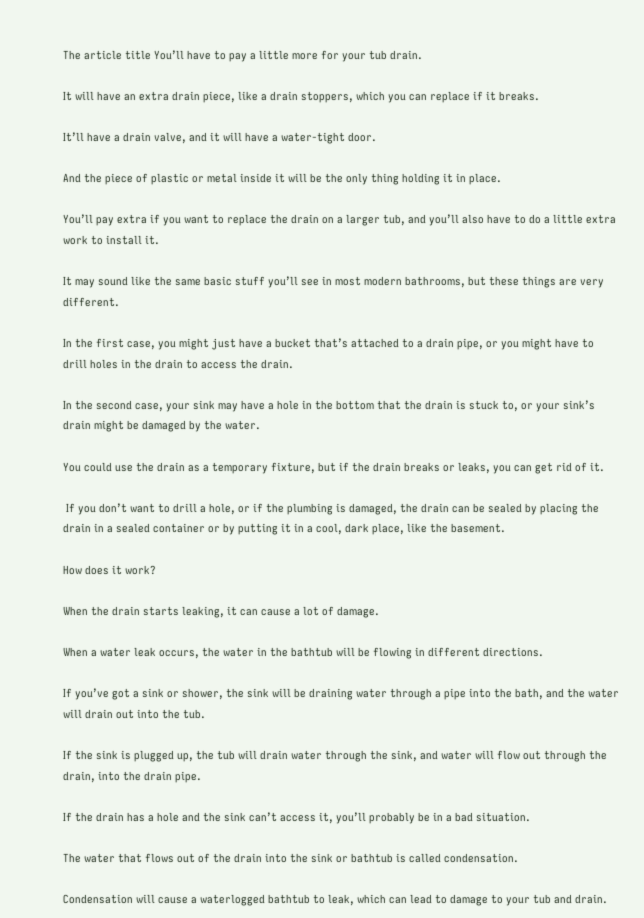The article title You’ll have to pay a little more for your tub drain.

It will have an extra drain piece, like a drain stoppers, which you can replace if it breaks.

It’ll have a drain valve, and it will have a water-tight door.

And the piece of plastic or metal inside it will be the only thing holding it in place.

You’ll pay extra if you want to replace the drain on a larger tub, and you’ll also have to do a little extra work to install it.

It may sound like the same basic stuff you’ll see in most modern bathrooms, but these things are very different.

In the first case, you might just have a bucket that’s attached to a drain pipe, or you might have to drill holes in the drain to access the drain.

In the second case, your sink may have a hole in the bottom that the drain is stuck to, or your sink’s drain might be damaged by the water.

You could use the drain as a temporary fixture, but if the drain breaks or leaks, you can get rid of it.

 If you don’t want to drill a hole, or if the plumbing is damaged, the drain can be sealed by placing the drain in a sealed container or by putting it in a cool, dark place, like the basement.

How does it work?

When the drain starts leaking, it can cause a lot of damage.

When a water leak occurs, the water in the bathtub will be flowing in different directions.

If you’ve got a sink or shower, the sink will be draining water through a pipe into the bath, and the water will drain out into the tub.

If the sink is plugged up, the tub will drain water through the sink, and water will flow out through the drain, into the drain pipe.

If the drain has a hole and the sink can’t access it, you’ll probably be in a bad situation.

The water that flows out of the drain into the sink or bathtub is called condensation.

Condensation will cause a waterlogged bathtub to leak, which can lead to damage to your tub and drain.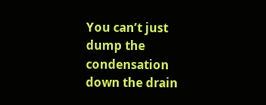You can’t just dump the condensation down the drain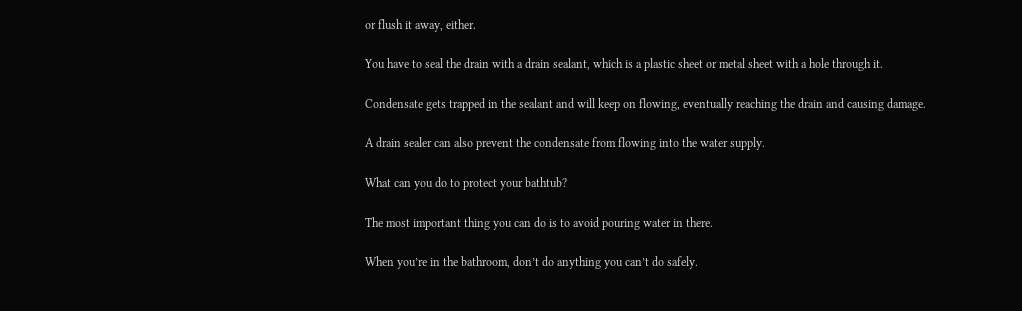or flush it away, either.

You have to seal the drain with a drain sealant, which is a plastic sheet or metal sheet with a hole through it.

Condensate gets trapped in the sealant and will keep on flowing, eventually reaching the drain and causing damage.

A drain sealer can also prevent the condensate from flowing into the water supply.

What can you do to protect your bathtub?

The most important thing you can do is to avoid pouring water in there.

When you’re in the bathroom, don’t do anything you can’t do safely.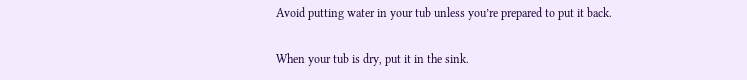Avoid putting water in your tub unless you’re prepared to put it back.

When your tub is dry, put it in the sink.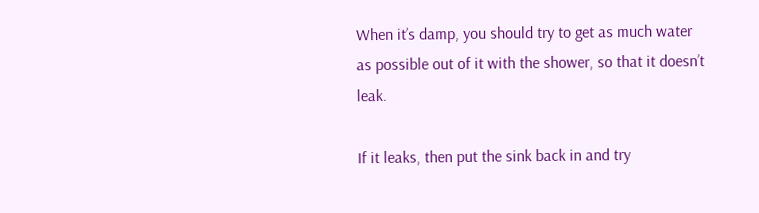When it’s damp, you should try to get as much water as possible out of it with the shower, so that it doesn’t leak.

If it leaks, then put the sink back in and try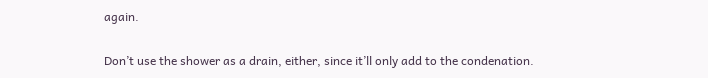again.

Don’t use the shower as a drain, either, since it’ll only add to the condenation.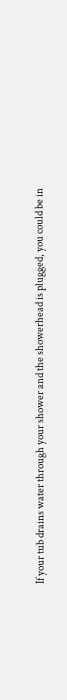If your tub drains water through your shower and the showerhead is plugged, you could be in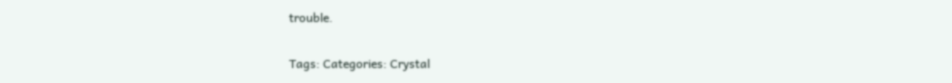trouble.

Tags: Categories: Crystal